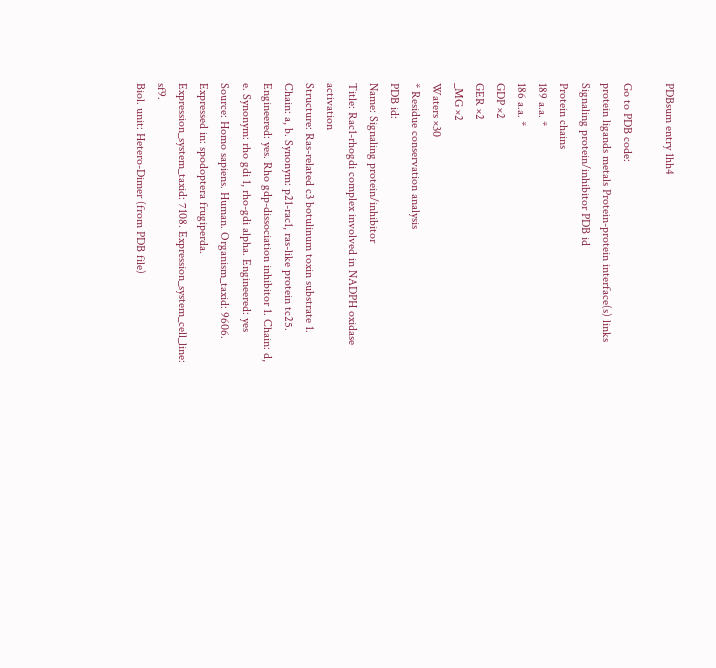PDBsum entry 1hh4

Go to PDB code:
protein ligands metals Protein-protein interface(s) links
Signaling protein/inhibitor PDB id
Protein chains
189 a.a. *
186 a.a. *
GDP ×2
GER ×2
_MG ×2
Waters ×30
* Residue conservation analysis
PDB id:
Name: Signaling protein/inhibitor
Title: Rac1-rhogdi complex involved in NADPH oxidase activation
Structure: Ras-related c3 botulinum toxin substrate 1. Chain: a, b. Synonym: p21-rac1, ras-like protein tc25. Engineered: yes. Rho gdp-dissociation inhibitor 1. Chain: d, e. Synonym: rho gdi 1, rho-gdi alpha. Engineered: yes
Source: Homo sapiens. Human. Organism_taxid: 9606. Expressed in: spodoptera frugiperda. Expression_system_taxid: 7108. Expression_system_cell_line: sf9.
Biol. unit: Hetero-Dimer (from PDB file)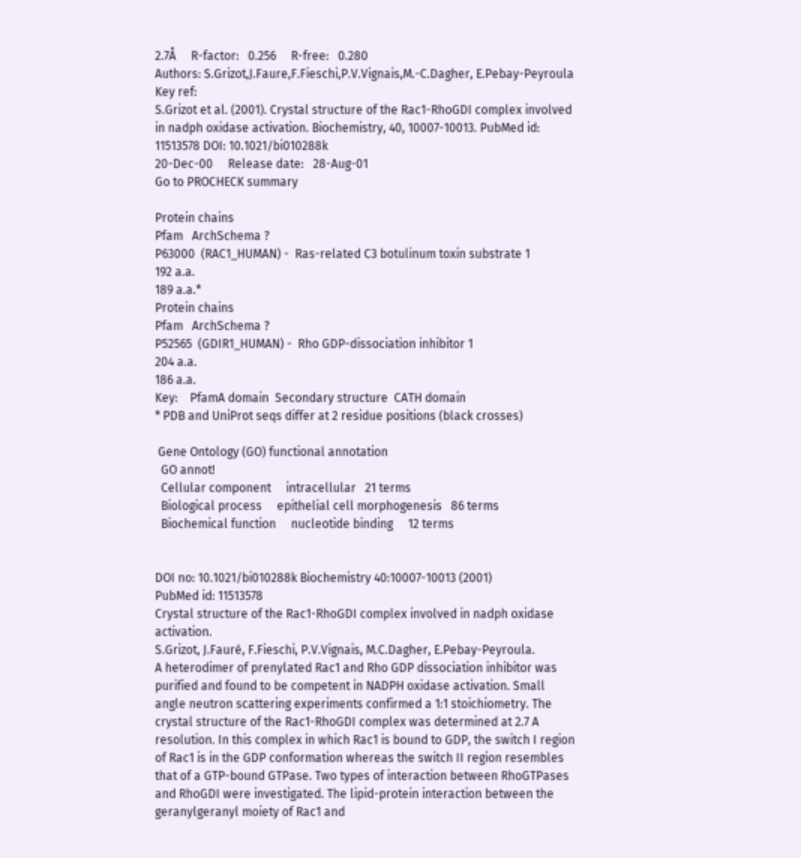2.7Å     R-factor:   0.256     R-free:   0.280
Authors: S.Grizot,J.Faure,F.Fieschi,P.V.Vignais,M.-C.Dagher, E.Pebay-Peyroula
Key ref:
S.Grizot et al. (2001). Crystal structure of the Rac1-RhoGDI complex involved in nadph oxidase activation. Biochemistry, 40, 10007-10013. PubMed id: 11513578 DOI: 10.1021/bi010288k
20-Dec-00     Release date:   28-Aug-01
Go to PROCHECK summary

Protein chains
Pfam   ArchSchema ?
P63000  (RAC1_HUMAN) -  Ras-related C3 botulinum toxin substrate 1
192 a.a.
189 a.a.*
Protein chains
Pfam   ArchSchema ?
P52565  (GDIR1_HUMAN) -  Rho GDP-dissociation inhibitor 1
204 a.a.
186 a.a.
Key:    PfamA domain  Secondary structure  CATH domain
* PDB and UniProt seqs differ at 2 residue positions (black crosses)

 Gene Ontology (GO) functional annotation
  GO annot!
  Cellular component     intracellular   21 terms
  Biological process     epithelial cell morphogenesis   86 terms
  Biochemical function     nucleotide binding     12 terms


DOI no: 10.1021/bi010288k Biochemistry 40:10007-10013 (2001)
PubMed id: 11513578
Crystal structure of the Rac1-RhoGDI complex involved in nadph oxidase activation.
S.Grizot, J.Fauré, F.Fieschi, P.V.Vignais, M.C.Dagher, E.Pebay-Peyroula.
A heterodimer of prenylated Rac1 and Rho GDP dissociation inhibitor was purified and found to be competent in NADPH oxidase activation. Small angle neutron scattering experiments confirmed a 1:1 stoichiometry. The crystal structure of the Rac1-RhoGDI complex was determined at 2.7 A resolution. In this complex in which Rac1 is bound to GDP, the switch I region of Rac1 is in the GDP conformation whereas the switch II region resembles that of a GTP-bound GTPase. Two types of interaction between RhoGTPases and RhoGDI were investigated. The lipid-protein interaction between the geranylgeranyl moiety of Rac1 and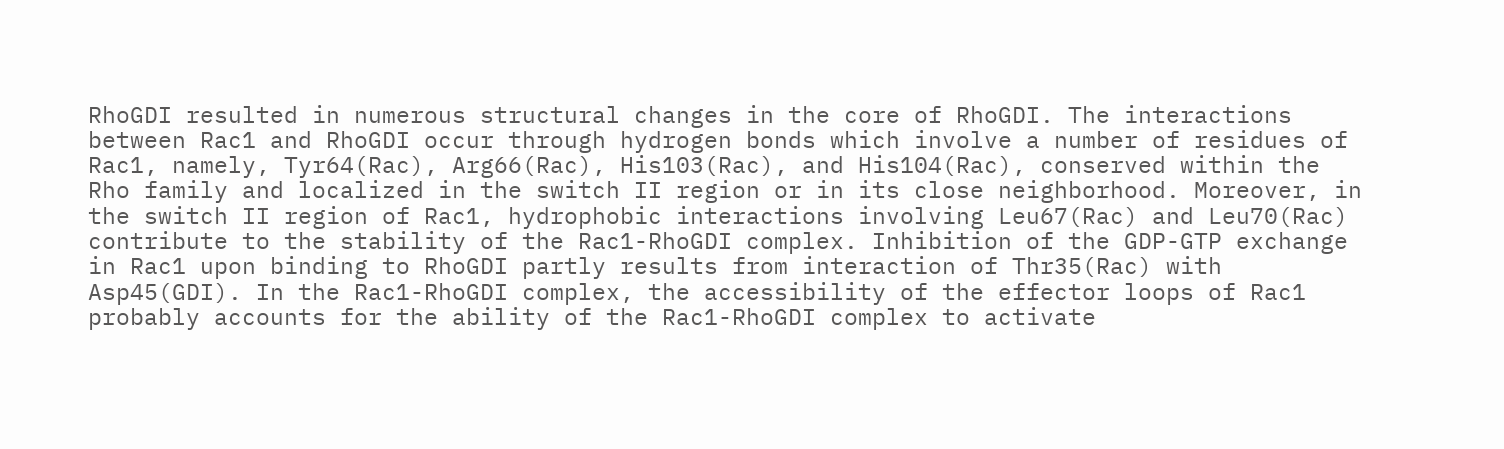RhoGDI resulted in numerous structural changes in the core of RhoGDI. The interactions between Rac1 and RhoGDI occur through hydrogen bonds which involve a number of residues of Rac1, namely, Tyr64(Rac), Arg66(Rac), His103(Rac), and His104(Rac), conserved within the Rho family and localized in the switch II region or in its close neighborhood. Moreover, in the switch II region of Rac1, hydrophobic interactions involving Leu67(Rac) and Leu70(Rac) contribute to the stability of the Rac1-RhoGDI complex. Inhibition of the GDP-GTP exchange in Rac1 upon binding to RhoGDI partly results from interaction of Thr35(Rac) with Asp45(GDI). In the Rac1-RhoGDI complex, the accessibility of the effector loops of Rac1 probably accounts for the ability of the Rac1-RhoGDI complex to activate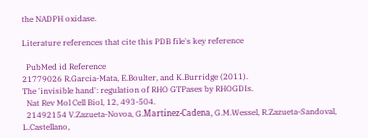the NADPH oxidase.

Literature references that cite this PDB file's key reference

  PubMed id Reference
21779026 R.Garcia-Mata, E.Boulter, and K.Burridge (2011).
The 'invisible hand': regulation of RHO GTPases by RHOGDIs.
  Nat Rev Mol Cell Biol, 12, 493-504.
  21492154 V.Zazueta-Novoa, G.Martínez-Cadena, G.M.Wessel, R.Zazueta-Sandoval, L.Castellano,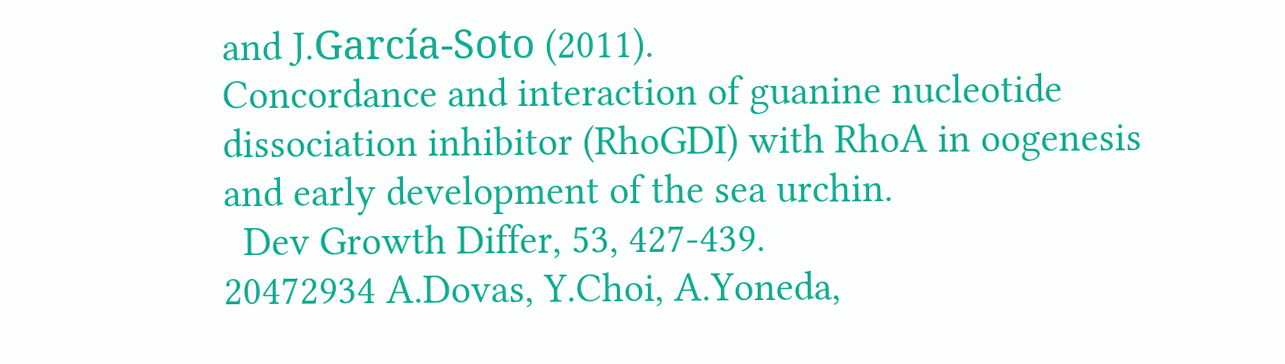and J.García-Soto (2011).
Concordance and interaction of guanine nucleotide dissociation inhibitor (RhoGDI) with RhoA in oogenesis and early development of the sea urchin.
  Dev Growth Differ, 53, 427-439.
20472934 A.Dovas, Y.Choi, A.Yoneda,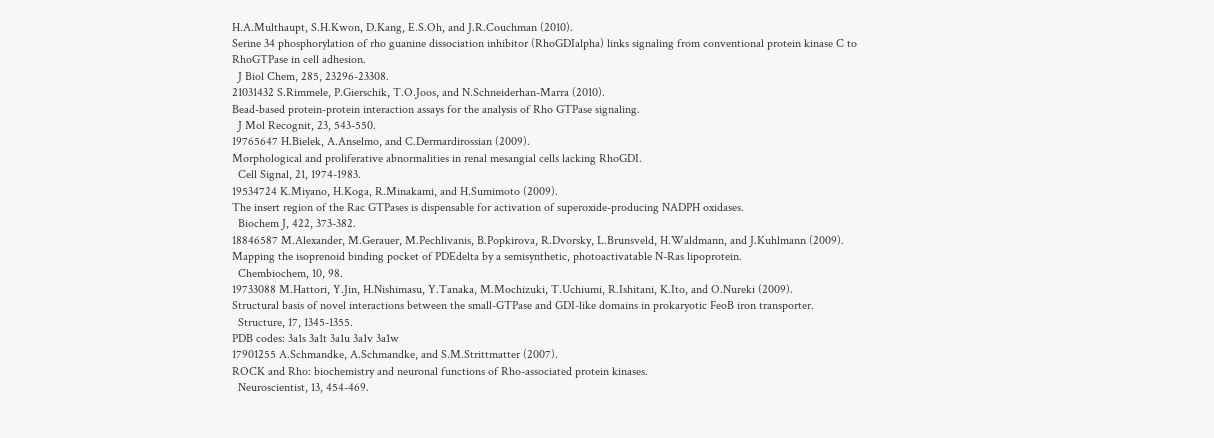H.A.Multhaupt, S.H.Kwon, D.Kang, E.S.Oh, and J.R.Couchman (2010).
Serine 34 phosphorylation of rho guanine dissociation inhibitor (RhoGDIalpha) links signaling from conventional protein kinase C to RhoGTPase in cell adhesion.
  J Biol Chem, 285, 23296-23308.
21031432 S.Rimmele, P.Gierschik, T.O.Joos, and N.Schneiderhan-Marra (2010).
Bead-based protein-protein interaction assays for the analysis of Rho GTPase signaling.
  J Mol Recognit, 23, 543-550.
19765647 H.Bielek, A.Anselmo, and C.Dermardirossian (2009).
Morphological and proliferative abnormalities in renal mesangial cells lacking RhoGDI.
  Cell Signal, 21, 1974-1983.
19534724 K.Miyano, H.Koga, R.Minakami, and H.Sumimoto (2009).
The insert region of the Rac GTPases is dispensable for activation of superoxide-producing NADPH oxidases.
  Biochem J, 422, 373-382.
18846587 M.Alexander, M.Gerauer, M.Pechlivanis, B.Popkirova, R.Dvorsky, L.Brunsveld, H.Waldmann, and J.Kuhlmann (2009).
Mapping the isoprenoid binding pocket of PDEdelta by a semisynthetic, photoactivatable N-Ras lipoprotein.
  Chembiochem, 10, 98.
19733088 M.Hattori, Y.Jin, H.Nishimasu, Y.Tanaka, M.Mochizuki, T.Uchiumi, R.Ishitani, K.Ito, and O.Nureki (2009).
Structural basis of novel interactions between the small-GTPase and GDI-like domains in prokaryotic FeoB iron transporter.
  Structure, 17, 1345-1355.
PDB codes: 3a1s 3a1t 3a1u 3a1v 3a1w
17901255 A.Schmandke, A.Schmandke, and S.M.Strittmatter (2007).
ROCK and Rho: biochemistry and neuronal functions of Rho-associated protein kinases.
  Neuroscientist, 13, 454-469.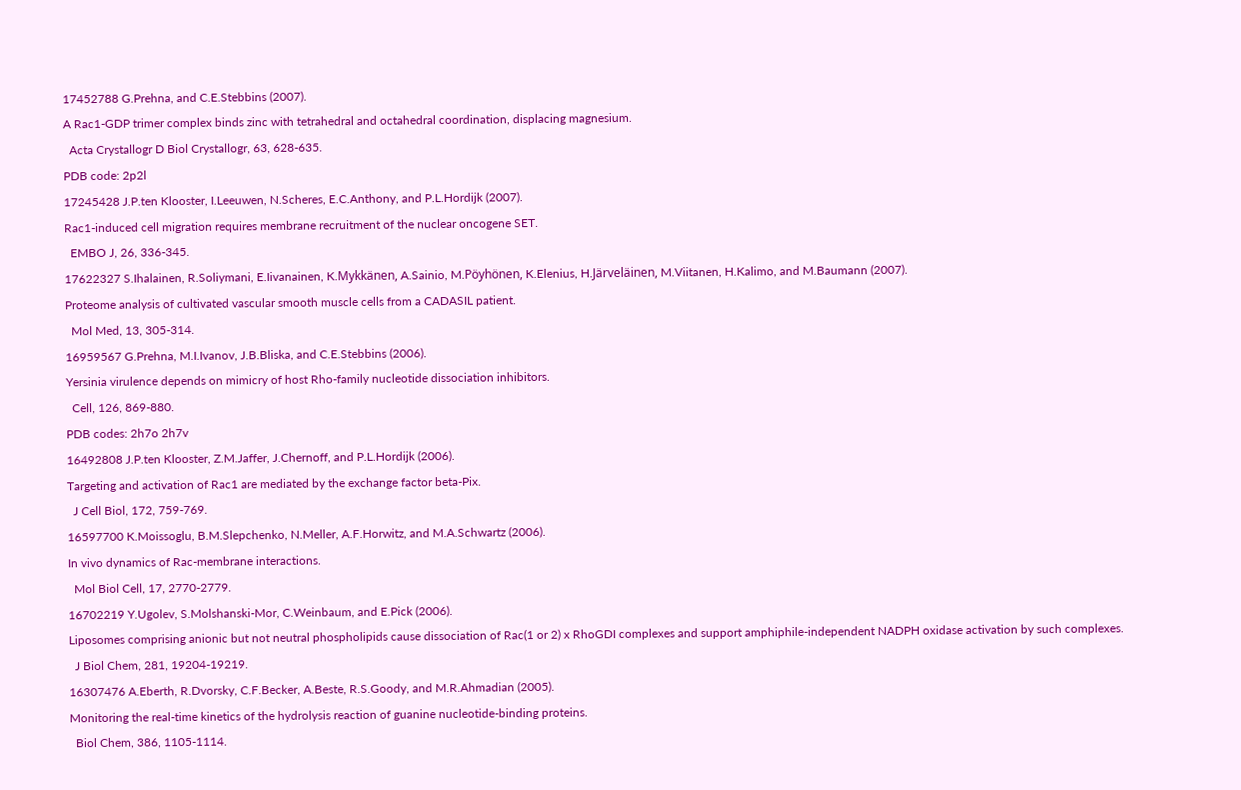17452788 G.Prehna, and C.E.Stebbins (2007).
A Rac1-GDP trimer complex binds zinc with tetrahedral and octahedral coordination, displacing magnesium.
  Acta Crystallogr D Biol Crystallogr, 63, 628-635.
PDB code: 2p2l
17245428 J.P.ten Klooster, I.Leeuwen, N.Scheres, E.C.Anthony, and P.L.Hordijk (2007).
Rac1-induced cell migration requires membrane recruitment of the nuclear oncogene SET.
  EMBO J, 26, 336-345.
17622327 S.Ihalainen, R.Soliymani, E.Iivanainen, K.Mykkänen, A.Sainio, M.Pöyhönen, K.Elenius, H.Järveläinen, M.Viitanen, H.Kalimo, and M.Baumann (2007).
Proteome analysis of cultivated vascular smooth muscle cells from a CADASIL patient.
  Mol Med, 13, 305-314.
16959567 G.Prehna, M.I.Ivanov, J.B.Bliska, and C.E.Stebbins (2006).
Yersinia virulence depends on mimicry of host Rho-family nucleotide dissociation inhibitors.
  Cell, 126, 869-880.
PDB codes: 2h7o 2h7v
16492808 J.P.ten Klooster, Z.M.Jaffer, J.Chernoff, and P.L.Hordijk (2006).
Targeting and activation of Rac1 are mediated by the exchange factor beta-Pix.
  J Cell Biol, 172, 759-769.
16597700 K.Moissoglu, B.M.Slepchenko, N.Meller, A.F.Horwitz, and M.A.Schwartz (2006).
In vivo dynamics of Rac-membrane interactions.
  Mol Biol Cell, 17, 2770-2779.
16702219 Y.Ugolev, S.Molshanski-Mor, C.Weinbaum, and E.Pick (2006).
Liposomes comprising anionic but not neutral phospholipids cause dissociation of Rac(1 or 2) x RhoGDI complexes and support amphiphile-independent NADPH oxidase activation by such complexes.
  J Biol Chem, 281, 19204-19219.
16307476 A.Eberth, R.Dvorsky, C.F.Becker, A.Beste, R.S.Goody, and M.R.Ahmadian (2005).
Monitoring the real-time kinetics of the hydrolysis reaction of guanine nucleotide-binding proteins.
  Biol Chem, 386, 1105-1114.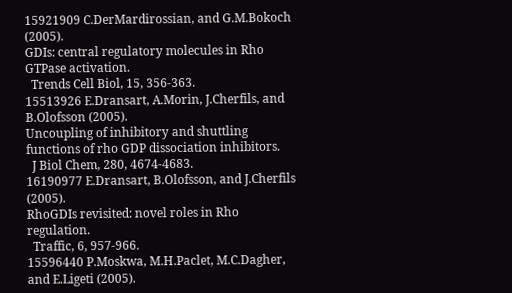15921909 C.DerMardirossian, and G.M.Bokoch (2005).
GDIs: central regulatory molecules in Rho GTPase activation.
  Trends Cell Biol, 15, 356-363.
15513926 E.Dransart, A.Morin, J.Cherfils, and B.Olofsson (2005).
Uncoupling of inhibitory and shuttling functions of rho GDP dissociation inhibitors.
  J Biol Chem, 280, 4674-4683.
16190977 E.Dransart, B.Olofsson, and J.Cherfils (2005).
RhoGDIs revisited: novel roles in Rho regulation.
  Traffic, 6, 957-966.
15596440 P.Moskwa, M.H.Paclet, M.C.Dagher, and E.Ligeti (2005).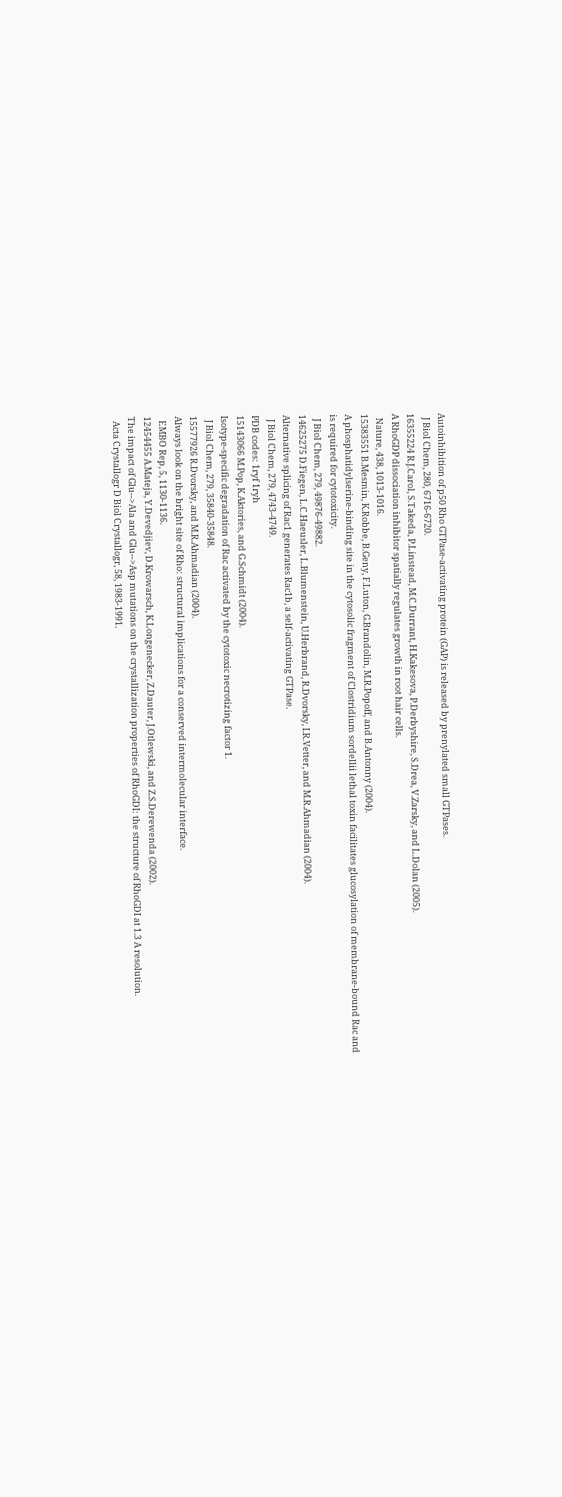Autoinhibition of p50 Rho GTPase-activating protein (GAP) is released by prenylated small GTPases.
  J Biol Chem, 280, 6716-6720.
16355224 R.J.Carol, S.Takeda, P.Linstead, M.C.Durrant, H.Kakesova, P.Derbyshire, S.Drea, V.Zarsky, and L.Dolan (2005).
A RhoGDP dissociation inhibitor spatially regulates growth in root hair cells.
  Nature, 438, 1013-1016.
15383551 B.Mesmin, K.Robbe, B.Geny, F.Luton, G.Brandolin, M.R.Popoff, and B.Antonny (2004).
A phosphatidylserine-binding site in the cytosolic fragment of Clostridium sordellii lethal toxin facilitates glucosylation of membrane-bound Rac and is required for cytotoxicity.
  J Biol Chem, 279, 49876-49882.
14625275 D.Fiegen, L.C.Haeusler, L.Blumenstein, U.Herbrand, R.Dvorsky, I.R.Vetter, and M.R.Ahmadian (2004).
Alternative splicing of Rac1 generates Rac1b, a self-activating GTPase.
  J Biol Chem, 279, 4743-4749.
PDB codes: 1ryf 1ryh
15143066 M.Pop, K.Aktories, and G.Schmidt (2004).
Isotype-specific degradation of Rac activated by the cytotoxic necrotizing factor 1.
  J Biol Chem, 279, 35840-35848.
15577926 R.Dvorsky, and M.R.Ahmadian (2004).
Always look on the bright site of Rho: structural implications for a conserved intermolecular interface.
  EMBO Rep, 5, 1130-1136.
12454455 A.Mateja, Y.Devedjiev, D.Krowarsch, K.Longenecker, Z.Dauter, J.Otlewski, and Z.S.Derewenda (2002).
The impact of Glu-->Ala and Glu-->Asp mutations on the crystallization properties of RhoGDI: the structure of RhoGDI at 1.3 A resolution.
  Acta Crystallogr D Biol Crystallogr, 58, 1983-1991.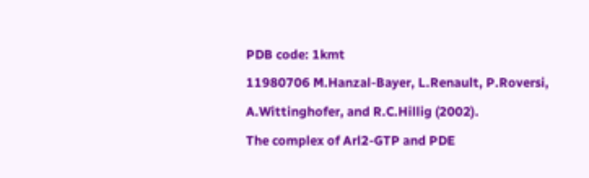PDB code: 1kmt
11980706 M.Hanzal-Bayer, L.Renault, P.Roversi, A.Wittinghofer, and R.C.Hillig (2002).
The complex of Arl2-GTP and PDE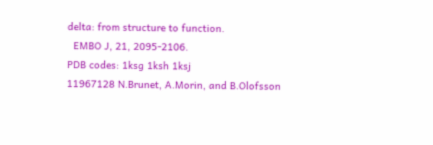delta: from structure to function.
  EMBO J, 21, 2095-2106.
PDB codes: 1ksg 1ksh 1ksj
11967128 N.Brunet, A.Morin, and B.Olofsson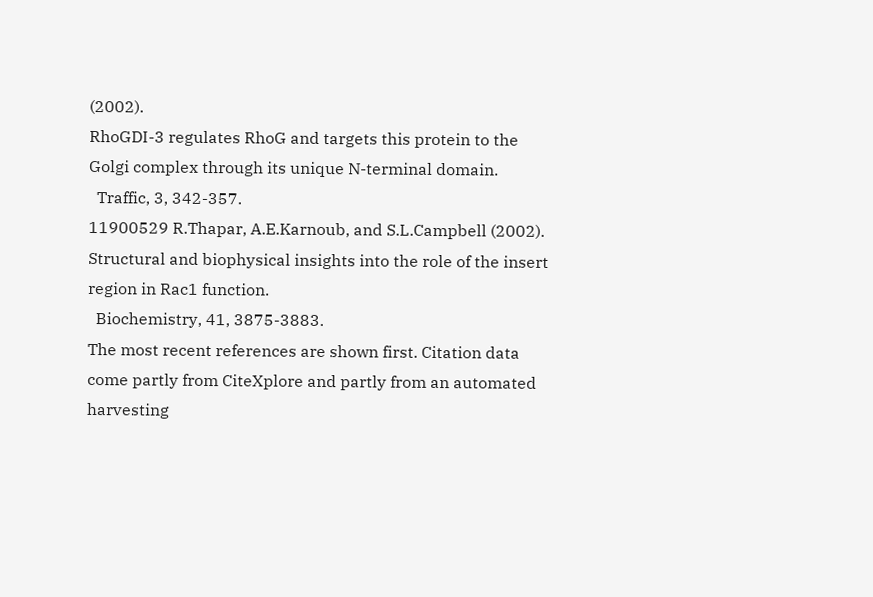(2002).
RhoGDI-3 regulates RhoG and targets this protein to the Golgi complex through its unique N-terminal domain.
  Traffic, 3, 342-357.
11900529 R.Thapar, A.E.Karnoub, and S.L.Campbell (2002).
Structural and biophysical insights into the role of the insert region in Rac1 function.
  Biochemistry, 41, 3875-3883.
The most recent references are shown first. Citation data come partly from CiteXplore and partly from an automated harvesting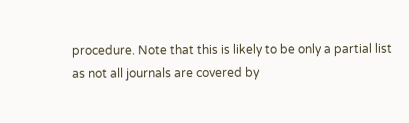procedure. Note that this is likely to be only a partial list as not all journals are covered by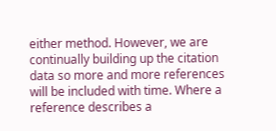either method. However, we are continually building up the citation data so more and more references will be included with time. Where a reference describes a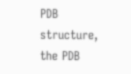PDB structure, the PDB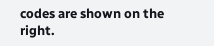codes are shown on the right.